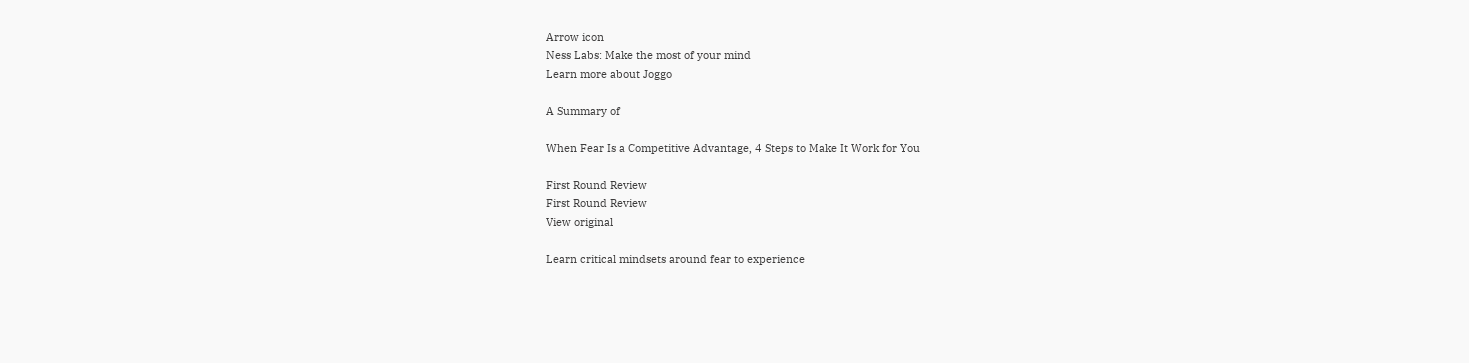Arrow icon
Ness Labs: Make the most of your mind
Learn more about Joggo

A Summary of

When Fear Is a Competitive Advantage‚ 4 Steps to Make It Work for You

First Round Review
First Round Review
View original

Learn critical mindsets around fear to experience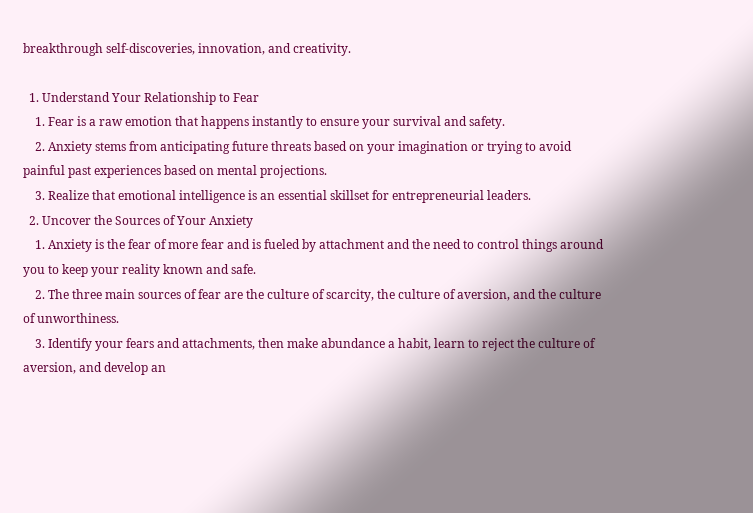breakthrough self-discoveries, innovation, and creativity.

  1. Understand Your Relationship to Fear
    1. Fear is a raw emotion that happens instantly to ensure your survival and safety.
    2. Anxiety stems from anticipating future threats based on your imagination or trying to avoid painful past experiences based on mental projections.
    3. Realize that emotional intelligence is an essential skillset for entrepreneurial leaders.
  2. Uncover the Sources of Your Anxiety
    1. Anxiety is the fear of more fear and is fueled by attachment and the need to control things around you to keep your reality known and safe.
    2. The three main sources of fear are the culture of scarcity, the culture of aversion, and the culture of unworthiness.
    3. Identify your fears and attachments, then make abundance a habit, learn to reject the culture of aversion, and develop an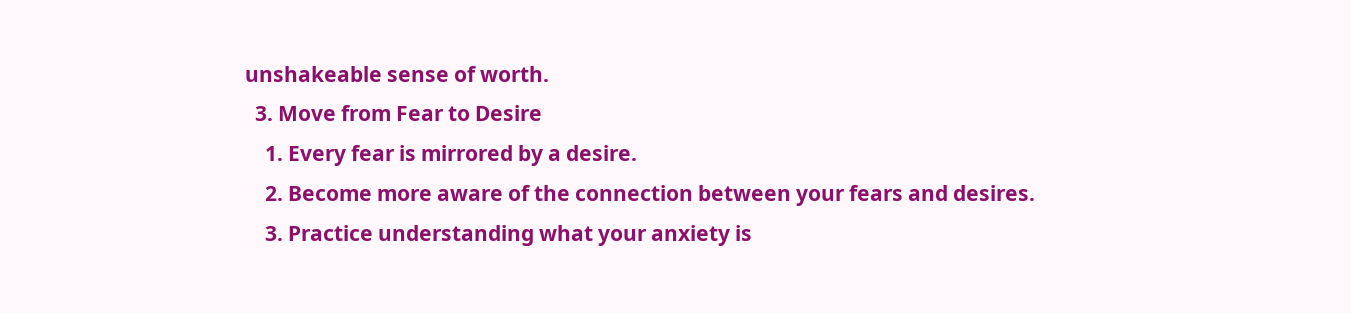unshakeable sense of worth.
  3. Move from Fear to Desire
    1. Every fear is mirrored by a desire.
    2. Become more aware of the connection between your fears and desires.
    3. Practice understanding what your anxiety is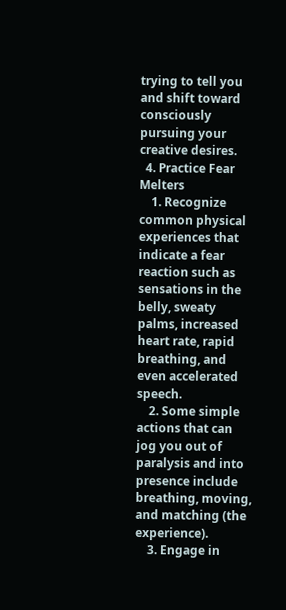trying to tell you and shift toward consciously pursuing your creative desires.
  4. Practice Fear Melters
    1. Recognize common physical experiences that indicate a fear reaction such as sensations in the belly, sweaty palms, increased heart rate, rapid breathing, and even accelerated speech.
    2. Some simple actions that can jog you out of paralysis and into presence include breathing, moving, and matching (the experience).
    3. Engage in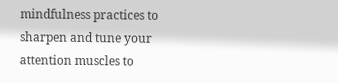mindfulness practices to sharpen and tune your attention muscles to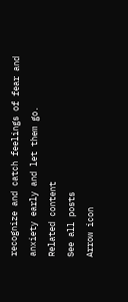recognize and catch feelings of fear and anxiety early and let them go.
Related content
See all posts
Arrow icon